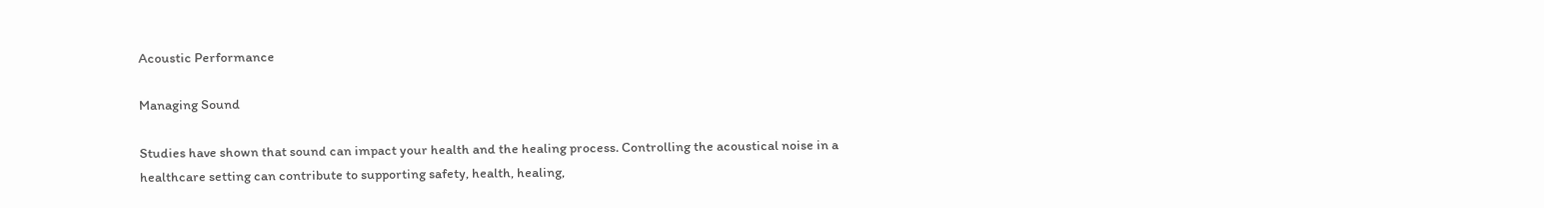Acoustic Performance

Managing Sound

Studies have shown that sound can impact your health and the healing process. Controlling the acoustical noise in a healthcare setting can contribute to supporting safety, health, healing,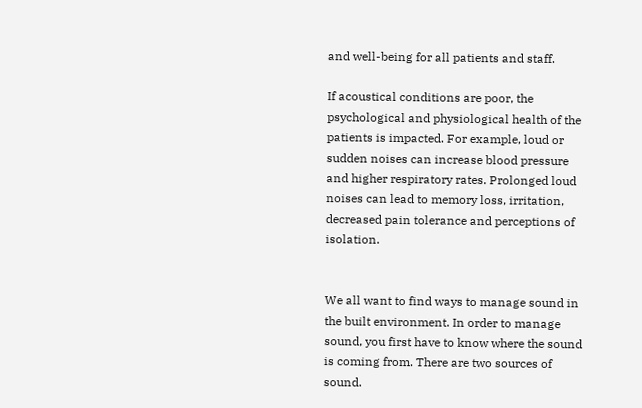and well-being for all patients and staff.

If acoustical conditions are poor, the psychological and physiological health of the patients is impacted. For example, loud or sudden noises can increase blood pressure and higher respiratory rates. Prolonged loud noises can lead to memory loss, irritation, decreased pain tolerance and perceptions of isolation.


We all want to find ways to manage sound in the built environment. In order to manage sound, you first have to know where the sound is coming from. There are two sources of sound.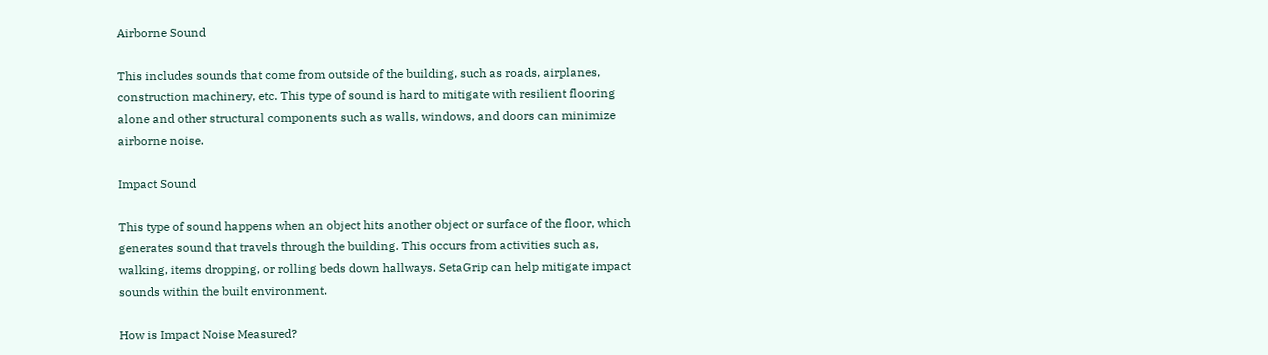Airborne Sound

This includes sounds that come from outside of the building, such as roads, airplanes, construction machinery, etc. This type of sound is hard to mitigate with resilient flooring alone and other structural components such as walls, windows, and doors can minimize airborne noise.

Impact Sound

This type of sound happens when an object hits another object or surface of the floor, which generates sound that travels through the building. This occurs from activities such as, walking, items dropping, or rolling beds down hallways. SetaGrip can help mitigate impact sounds within the built environment.

How is Impact Noise Measured?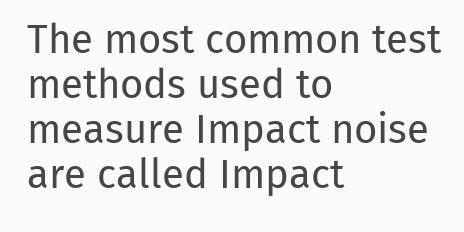The most common test methods used to measure Impact noise are called Impact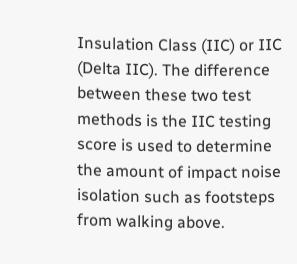Insulation Class (IIC) or IIC (Delta IIC). The difference between these two test methods is the IIC testing score is used to determine the amount of impact noise isolation such as footsteps from walking above.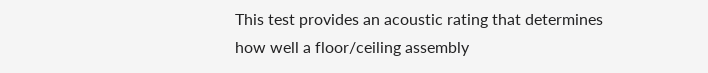This test provides an acoustic rating that determines how well a floor/ceiling assembly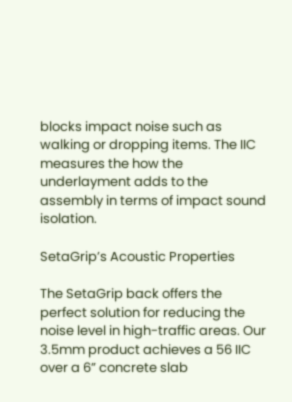blocks impact noise such as walking or dropping items. The IIC measures the how the underlayment adds to the assembly in terms of impact sound isolation.

SetaGrip’s Acoustic Properties

The SetaGrip back offers the perfect solution for reducing the noise level in high-traffic areas. Our 3.5mm product achieves a 56 IIC over a 6” concrete slab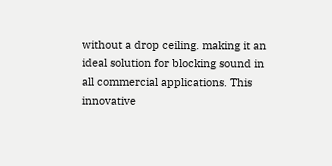without a drop ceiling. making it an ideal solution for blocking sound in all commercial applications. This innovative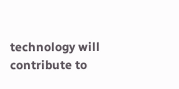technology will contribute to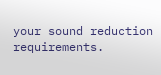your sound reduction requirements.